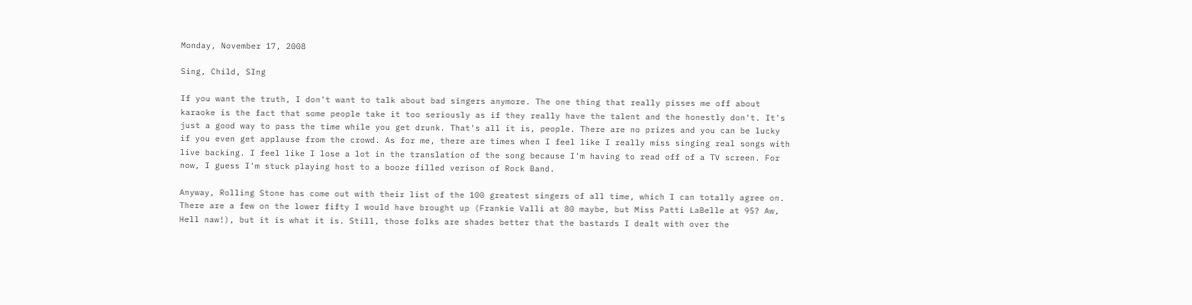Monday, November 17, 2008

Sing, Child, SIng

If you want the truth, I don't want to talk about bad singers anymore. The one thing that really pisses me off about karaoke is the fact that some people take it too seriously as if they really have the talent and the honestly don't. It's just a good way to pass the time while you get drunk. That's all it is, people. There are no prizes and you can be lucky if you even get applause from the crowd. As for me, there are times when I feel like I really miss singing real songs with live backing. I feel like I lose a lot in the translation of the song because I'm having to read off of a TV screen. For now, I guess I'm stuck playing host to a booze filled verison of Rock Band.

Anyway, Rolling Stone has come out with their list of the 100 greatest singers of all time, which I can totally agree on. There are a few on the lower fifty I would have brought up (Frankie Valli at 80 maybe, but Miss Patti LaBelle at 95? Aw, Hell naw!), but it is what it is. Still, those folks are shades better that the bastards I dealt with over the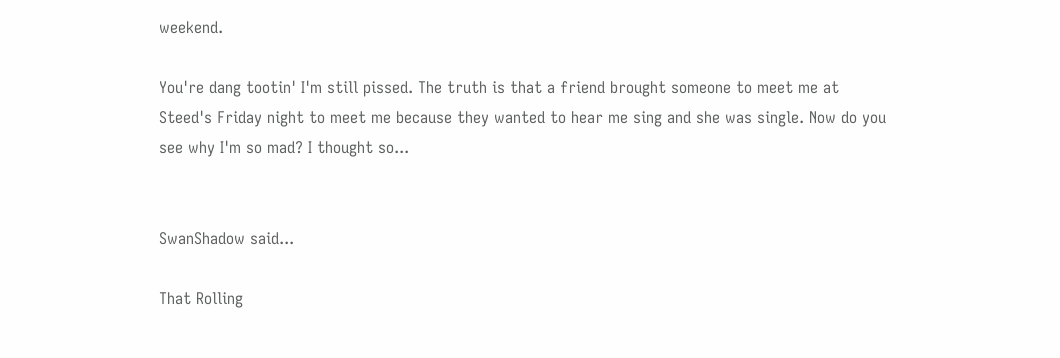weekend.

You're dang tootin' I'm still pissed. The truth is that a friend brought someone to meet me at Steed's Friday night to meet me because they wanted to hear me sing and she was single. Now do you see why I'm so mad? I thought so...


SwanShadow said...

That Rolling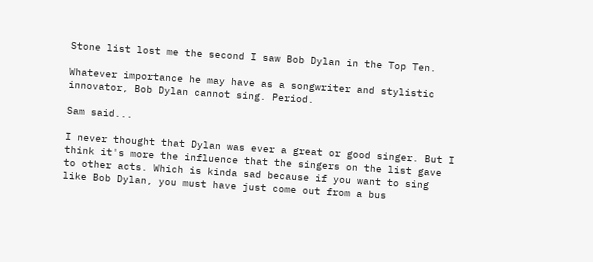Stone list lost me the second I saw Bob Dylan in the Top Ten.

Whatever importance he may have as a songwriter and stylistic innovator, Bob Dylan cannot sing. Period.

Sam said...

I never thought that Dylan was ever a great or good singer. But I think it's more the influence that the singers on the list gave to other acts. Which is kinda sad because if you want to sing like Bob Dylan, you must have just come out from a bus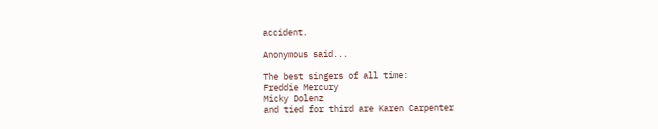accident.

Anonymous said...

The best singers of all time:
Freddie Mercury
Micky Dolenz
and tied for third are Karen Carpenter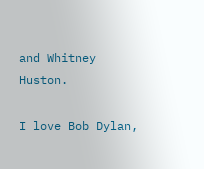and Whitney Huston.

I love Bob Dylan,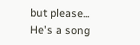but please... He's a song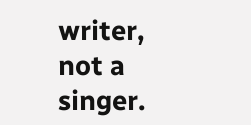writer, not a singer.